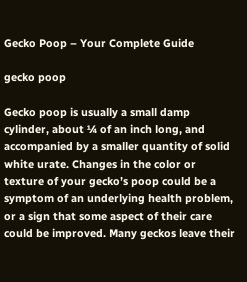Gecko Poop – Your Complete Guide

gecko poop

Gecko poop is usually a small damp cylinder, about ¼ of an inch long, and accompanied by a smaller quantity of solid white urate. Changes in the color or texture of your gecko’s poop could be a symptom of an underlying health problem, or a sign that some aspect of their care could be improved. Many geckos leave their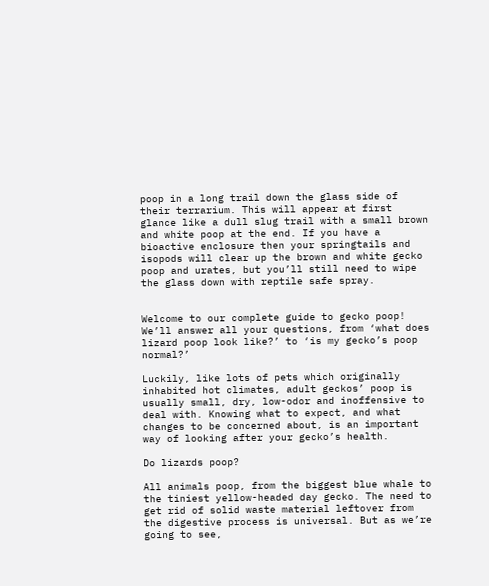poop in a long trail down the glass side of their terrarium. This will appear at first glance like a dull slug trail with a small brown and white poop at the end. If you have a bioactive enclosure then your springtails and isopods will clear up the brown and white gecko poop and urates, but you’ll still need to wipe the glass down with reptile safe spray.


Welcome to our complete guide to gecko poop! We’ll answer all your questions, from ‘what does lizard poop look like?’ to ‘is my gecko’s poop normal?’

Luckily, like lots of pets which originally inhabited hot climates, adult geckos’ poop is usually small, dry, low-odor and inoffensive to deal with. Knowing what to expect, and what changes to be concerned about, is an important way of looking after your gecko’s health.

Do lizards poop?

All animals poop, from the biggest blue whale to the tiniest yellow-headed day gecko. The need to get rid of solid waste material leftover from the digestive process is universal. But as we’re going to see,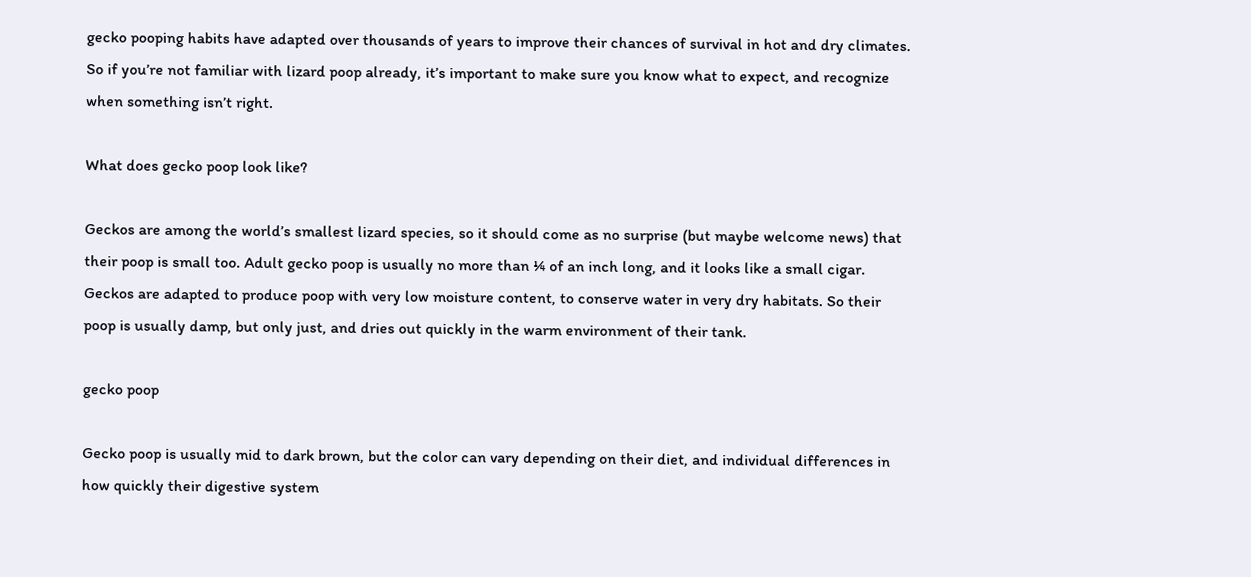gecko pooping habits have adapted over thousands of years to improve their chances of survival in hot and dry climates. So if you’re not familiar with lizard poop already, it’s important to make sure you know what to expect, and recognize when something isn’t right.

What does gecko poop look like?

Geckos are among the world’s smallest lizard species, so it should come as no surprise (but maybe welcome news) that their poop is small too. Adult gecko poop is usually no more than ¼ of an inch long, and it looks like a small cigar. Geckos are adapted to produce poop with very low moisture content, to conserve water in very dry habitats. So their poop is usually damp, but only just, and dries out quickly in the warm environment of their tank.

gecko poop

Gecko poop is usually mid to dark brown, but the color can vary depending on their diet, and individual differences in how quickly their digestive system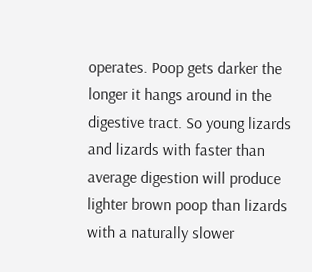operates. Poop gets darker the longer it hangs around in the digestive tract. So young lizards and lizards with faster than average digestion will produce lighter brown poop than lizards with a naturally slower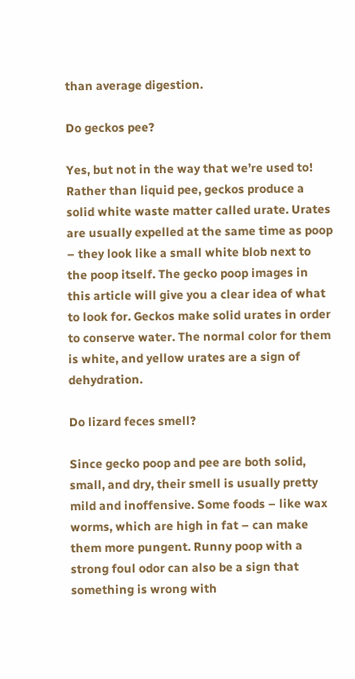than average digestion.

Do geckos pee?

Yes, but not in the way that we’re used to! Rather than liquid pee, geckos produce a solid white waste matter called urate. Urates are usually expelled at the same time as poop – they look like a small white blob next to the poop itself. The gecko poop images in this article will give you a clear idea of what to look for. Geckos make solid urates in order to conserve water. The normal color for them is white, and yellow urates are a sign of dehydration.

Do lizard feces smell?

Since gecko poop and pee are both solid, small, and dry, their smell is usually pretty mild and inoffensive. Some foods – like wax worms, which are high in fat – can make them more pungent. Runny poop with a strong foul odor can also be a sign that something is wrong with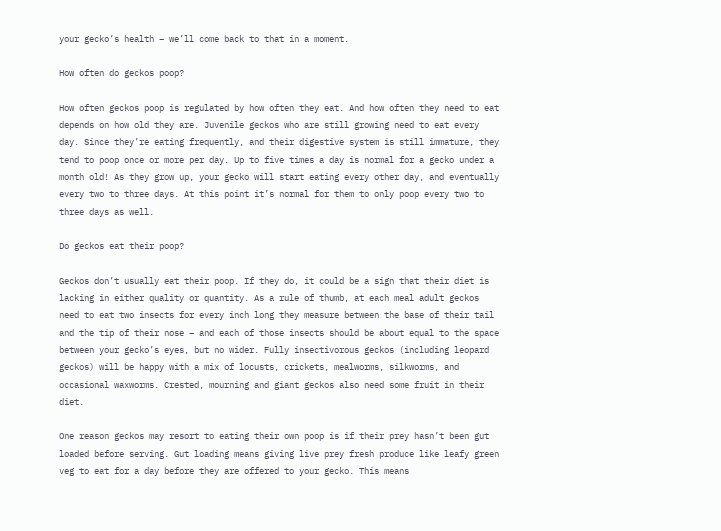your gecko’s health – we’ll come back to that in a moment.

How often do geckos poop?

How often geckos poop is regulated by how often they eat. And how often they need to eat depends on how old they are. Juvenile geckos who are still growing need to eat every day. Since they’re eating frequently, and their digestive system is still immature, they tend to poop once or more per day. Up to five times a day is normal for a gecko under a month old! As they grow up, your gecko will start eating every other day, and eventually every two to three days. At this point it’s normal for them to only poop every two to three days as well.

Do geckos eat their poop?

Geckos don’t usually eat their poop. If they do, it could be a sign that their diet is lacking in either quality or quantity. As a rule of thumb, at each meal adult geckos need to eat two insects for every inch long they measure between the base of their tail and the tip of their nose – and each of those insects should be about equal to the space between your gecko’s eyes, but no wider. Fully insectivorous geckos (including leopard geckos) will be happy with a mix of locusts, crickets, mealworms, silkworms, and occasional waxworms. Crested, mourning and giant geckos also need some fruit in their diet.

One reason geckos may resort to eating their own poop is if their prey hasn’t been gut loaded before serving. Gut loading means giving live prey fresh produce like leafy green veg to eat for a day before they are offered to your gecko. This means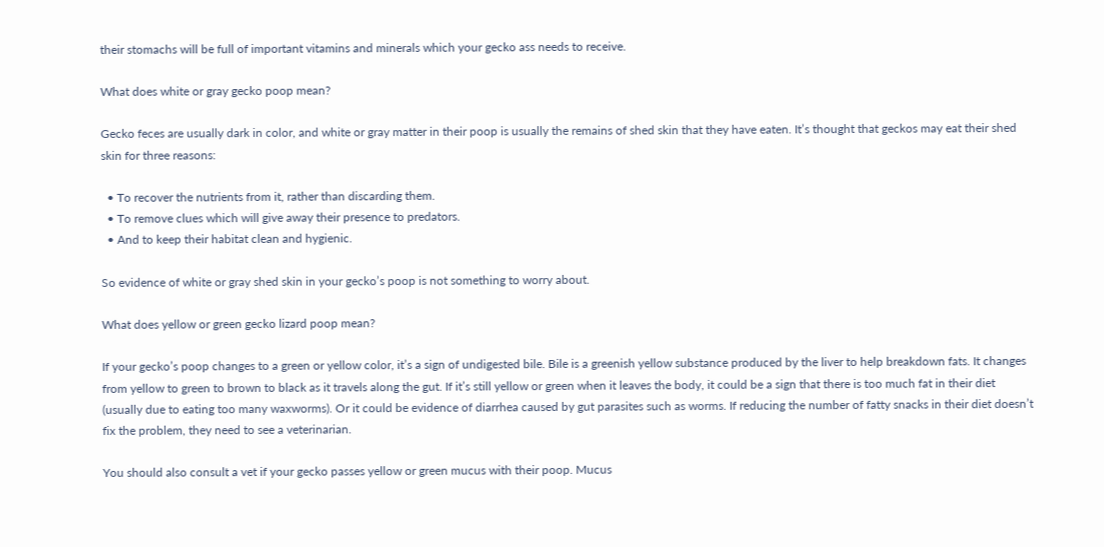their stomachs will be full of important vitamins and minerals which your gecko ass needs to receive.

What does white or gray gecko poop mean?

Gecko feces are usually dark in color, and white or gray matter in their poop is usually the remains of shed skin that they have eaten. It’s thought that geckos may eat their shed skin for three reasons:

  • To recover the nutrients from it, rather than discarding them.
  • To remove clues which will give away their presence to predators.
  • And to keep their habitat clean and hygienic.

So evidence of white or gray shed skin in your gecko’s poop is not something to worry about.

What does yellow or green gecko lizard poop mean?

If your gecko’s poop changes to a green or yellow color, it’s a sign of undigested bile. Bile is a greenish yellow substance produced by the liver to help breakdown fats. It changes from yellow to green to brown to black as it travels along the gut. If it’s still yellow or green when it leaves the body, it could be a sign that there is too much fat in their diet (usually due to eating too many waxworms). Or it could be evidence of diarrhea caused by gut parasites such as worms. If reducing the number of fatty snacks in their diet doesn’t fix the problem, they need to see a veterinarian.

You should also consult a vet if your gecko passes yellow or green mucus with their poop. Mucus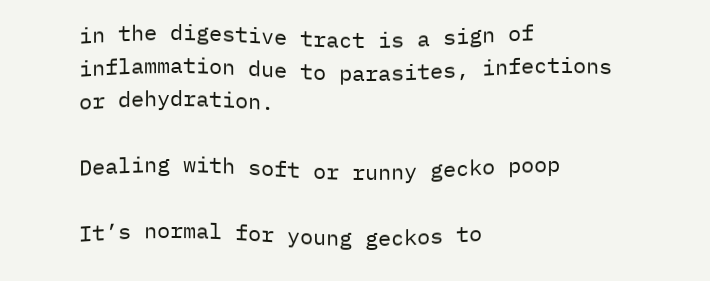in the digestive tract is a sign of inflammation due to parasites, infections or dehydration.

Dealing with soft or runny gecko poop

It’s normal for young geckos to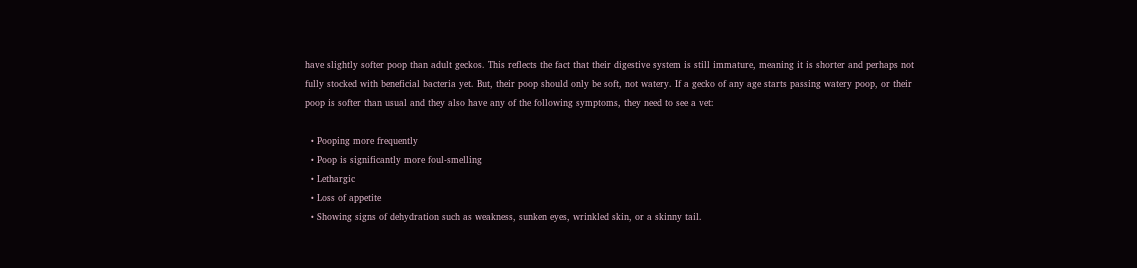have slightly softer poop than adult geckos. This reflects the fact that their digestive system is still immature, meaning it is shorter and perhaps not fully stocked with beneficial bacteria yet. But, their poop should only be soft, not watery. If a gecko of any age starts passing watery poop, or their poop is softer than usual and they also have any of the following symptoms, they need to see a vet:

  • Pooping more frequently
  • Poop is significantly more foul-smelling
  • Lethargic
  • Loss of appetite
  • Showing signs of dehydration such as weakness, sunken eyes, wrinkled skin, or a skinny tail.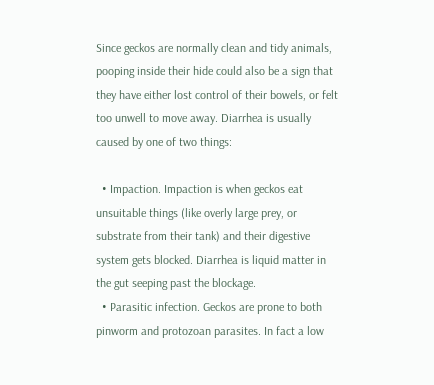Since geckos are normally clean and tidy animals, pooping inside their hide could also be a sign that they have either lost control of their bowels, or felt too unwell to move away. Diarrhea is usually caused by one of two things:

  • Impaction. Impaction is when geckos eat unsuitable things (like overly large prey, or substrate from their tank) and their digestive system gets blocked. Diarrhea is liquid matter in the gut seeping past the blockage.
  • Parasitic infection. Geckos are prone to both pinworm and protozoan parasites. In fact a low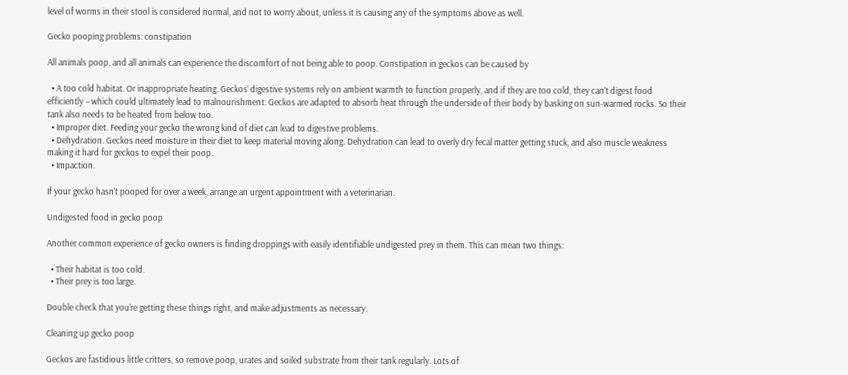level of worms in their stool is considered normal, and not to worry about, unless it is causing any of the symptoms above as well.

Gecko pooping problems: constipation

All animals poop, and all animals can experience the discomfort of not being able to poop. Constipation in geckos can be caused by

  • A too cold habitat. Or inappropriate heating. Geckos’ digestive systems rely on ambient warmth to function properly, and if they are too cold, they can’t digest food efficiently – which could ultimately lead to malnourishment. Geckos are adapted to absorb heat through the underside of their body by basking on sun-warmed rocks. So their tank also needs to be heated from below too.
  • Improper diet. Feeding your gecko the wrong kind of diet can lead to digestive problems.
  • Dehydration. Geckos need moisture in their diet to keep material moving along. Dehydration can lead to overly dry fecal matter getting stuck, and also muscle weakness making it hard for geckos to expel their poop.
  • Impaction.

If your gecko hasn’t pooped for over a week, arrange an urgent appointment with a veterinarian.

Undigested food in gecko poop

Another common experience of gecko owners is finding droppings with easily identifiable undigested prey in them. This can mean two things:

  • Their habitat is too cold.
  • Their prey is too large.

Double check that you’re getting these things right, and make adjustments as necessary.

Cleaning up gecko poop

Geckos are fastidious little critters, so remove poop, urates and soiled substrate from their tank regularly. Lots of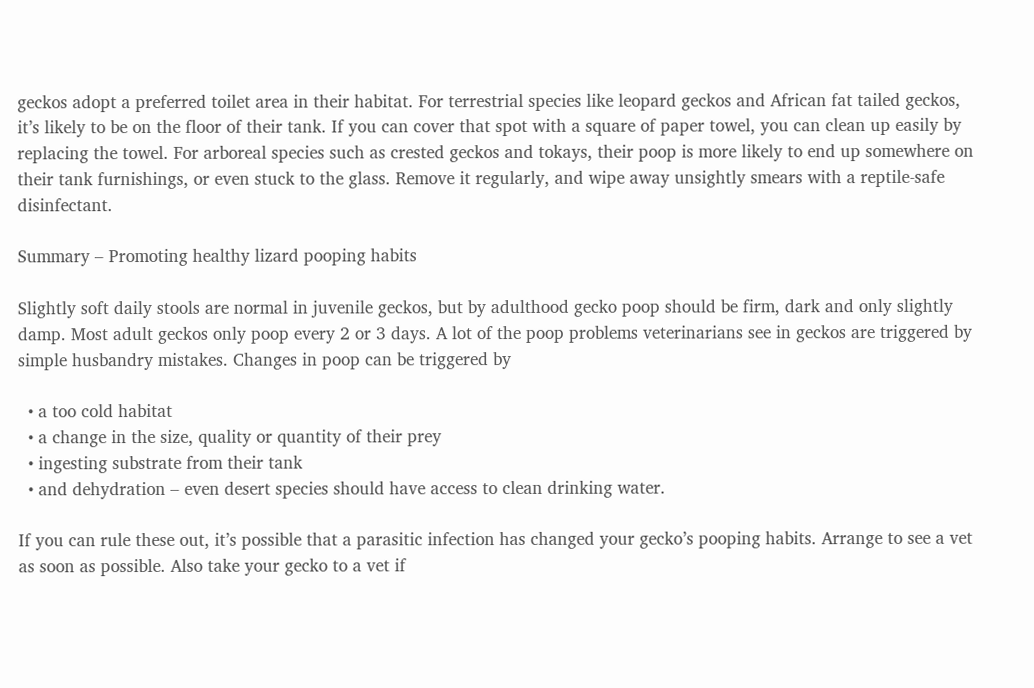geckos adopt a preferred toilet area in their habitat. For terrestrial species like leopard geckos and African fat tailed geckos, it’s likely to be on the floor of their tank. If you can cover that spot with a square of paper towel, you can clean up easily by replacing the towel. For arboreal species such as crested geckos and tokays, their poop is more likely to end up somewhere on their tank furnishings, or even stuck to the glass. Remove it regularly, and wipe away unsightly smears with a reptile-safe disinfectant.

Summary – Promoting healthy lizard pooping habits

Slightly soft daily stools are normal in juvenile geckos, but by adulthood gecko poop should be firm, dark and only slightly damp. Most adult geckos only poop every 2 or 3 days. A lot of the poop problems veterinarians see in geckos are triggered by simple husbandry mistakes. Changes in poop can be triggered by

  • a too cold habitat
  • a change in the size, quality or quantity of their prey
  • ingesting substrate from their tank
  • and dehydration – even desert species should have access to clean drinking water.

If you can rule these out, it’s possible that a parasitic infection has changed your gecko’s pooping habits. Arrange to see a vet as soon as possible. Also take your gecko to a vet if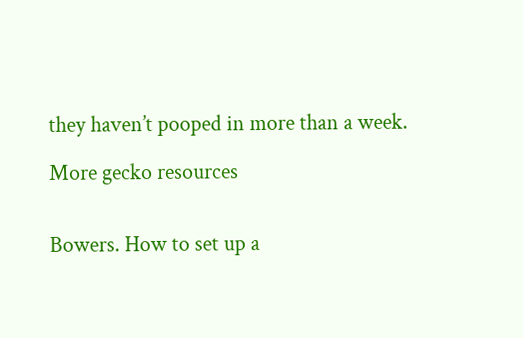they haven’t pooped in more than a week.

More gecko resources


Bowers. How to set up a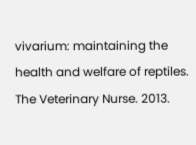vivarium: maintaining the health and welfare of reptiles. The Veterinary Nurse. 2013.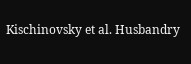Kischinovsky et al. Husbandry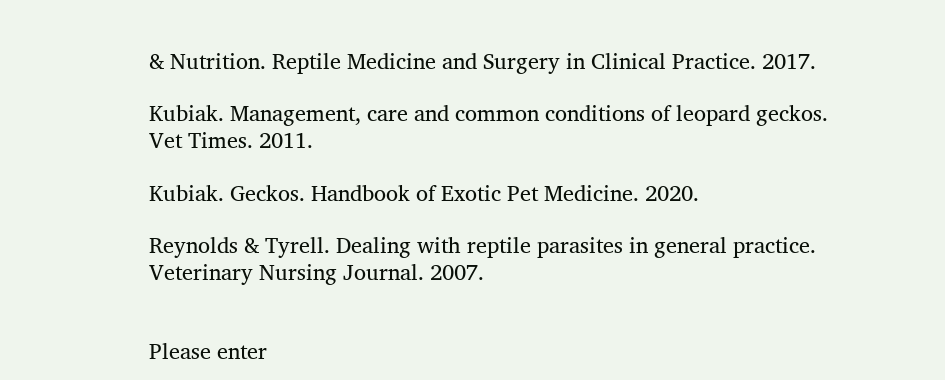& Nutrition. Reptile Medicine and Surgery in Clinical Practice. 2017.

Kubiak. Management, care and common conditions of leopard geckos. Vet Times. 2011.

Kubiak. Geckos. Handbook of Exotic Pet Medicine. 2020.

Reynolds & Tyrell. Dealing with reptile parasites in general practice. Veterinary Nursing Journal. 2007.


Please enter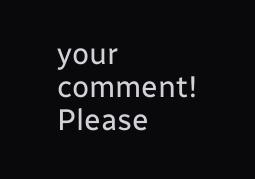your comment!
Please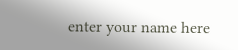enter your name here